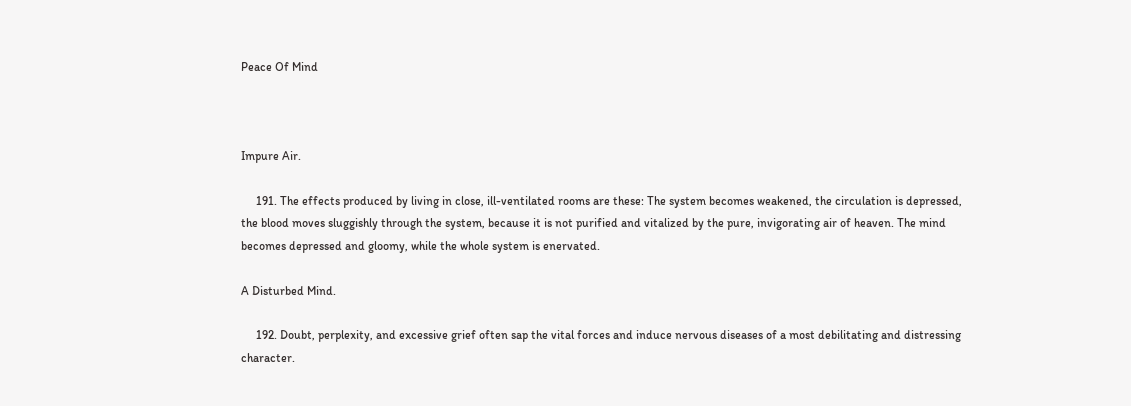Peace Of Mind



Impure Air.

     191. The effects produced by living in close, ill-ventilated rooms are these: The system becomes weakened, the circulation is depressed, the blood moves sluggishly through the system, because it is not purified and vitalized by the pure, invigorating air of heaven. The mind becomes depressed and gloomy, while the whole system is enervated.

A Disturbed Mind.

     192. Doubt, perplexity, and excessive grief often sap the vital forces and induce nervous diseases of a most debilitating and distressing character.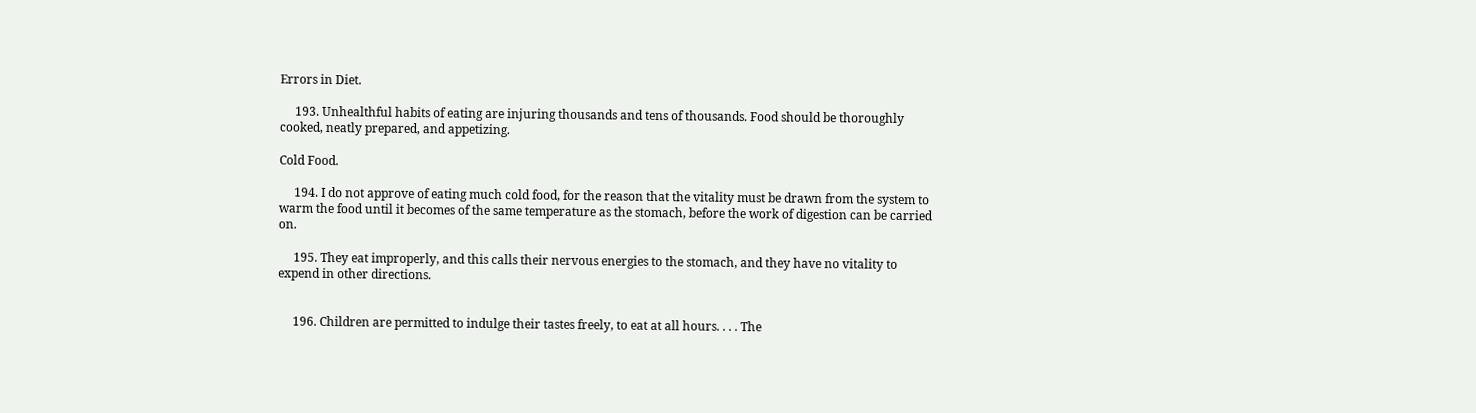Errors in Diet.

     193. Unhealthful habits of eating are injuring thousands and tens of thousands. Food should be thoroughly cooked, neatly prepared, and appetizing.

Cold Food.

     194. I do not approve of eating much cold food, for the reason that the vitality must be drawn from the system to warm the food until it becomes of the same temperature as the stomach, before the work of digestion can be carried on.

     195. They eat improperly, and this calls their nervous energies to the stomach, and they have no vitality to expend in other directions.


     196. Children are permitted to indulge their tastes freely, to eat at all hours. . . . The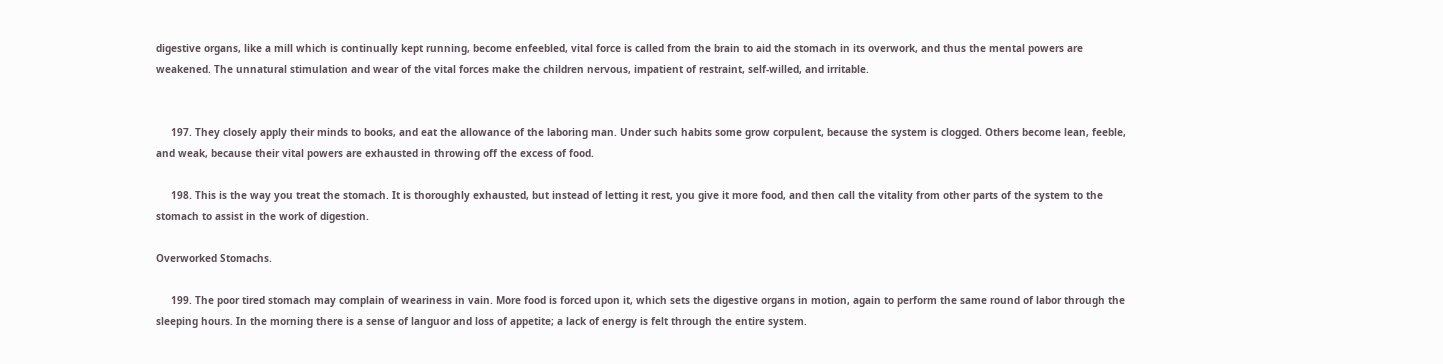digestive organs, like a mill which is continually kept running, become enfeebled, vital force is called from the brain to aid the stomach in its overwork, and thus the mental powers are weakened. The unnatural stimulation and wear of the vital forces make the children nervous, impatient of restraint, self-willed, and irritable.


     197. They closely apply their minds to books, and eat the allowance of the laboring man. Under such habits some grow corpulent, because the system is clogged. Others become lean, feeble, and weak, because their vital powers are exhausted in throwing off the excess of food.

     198. This is the way you treat the stomach. It is thoroughly exhausted, but instead of letting it rest, you give it more food, and then call the vitality from other parts of the system to the stomach to assist in the work of digestion.

Overworked Stomachs.

     199. The poor tired stomach may complain of weariness in vain. More food is forced upon it, which sets the digestive organs in motion, again to perform the same round of labor through the sleeping hours. In the morning there is a sense of languor and loss of appetite; a lack of energy is felt through the entire system.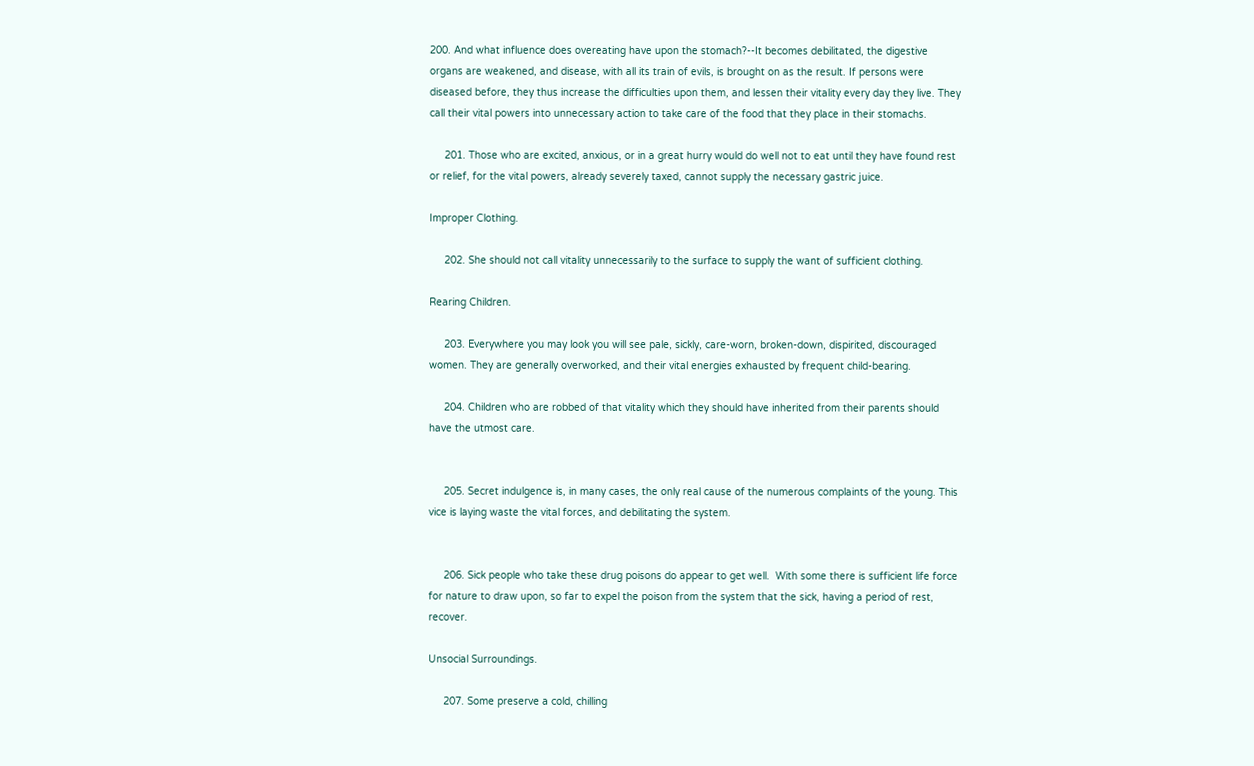200. And what influence does overeating have upon the stomach?--It becomes debilitated, the digestive organs are weakened, and disease, with all its train of evils, is brought on as the result. If persons were diseased before, they thus increase the difficulties upon them, and lessen their vitality every day they live. They call their vital powers into unnecessary action to take care of the food that they place in their stomachs.

     201. Those who are excited, anxious, or in a great hurry would do well not to eat until they have found rest or relief, for the vital powers, already severely taxed, cannot supply the necessary gastric juice.

Improper Clothing.

     202. She should not call vitality unnecessarily to the surface to supply the want of sufficient clothing.

Rearing Children.

     203. Everywhere you may look you will see pale, sickly, care-worn, broken-down, dispirited, discouraged women. They are generally overworked, and their vital energies exhausted by frequent child-bearing.

     204. Children who are robbed of that vitality which they should have inherited from their parents should have the utmost care.


     205. Secret indulgence is, in many cases, the only real cause of the numerous complaints of the young. This vice is laying waste the vital forces, and debilitating the system.


     206. Sick people who take these drug poisons do appear to get well.  With some there is sufficient life force for nature to draw upon, so far to expel the poison from the system that the sick, having a period of rest, recover.

Unsocial Surroundings.

     207. Some preserve a cold, chilling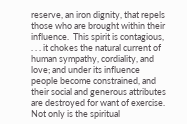reserve, an iron dignity, that repels those who are brought within their influence.  This spirit is contagious, . . . it chokes the natural current of human sympathy, cordiality, and love; and under its influence people become constrained, and their social and generous attributes are destroyed for want of exercise. Not only is the spiritual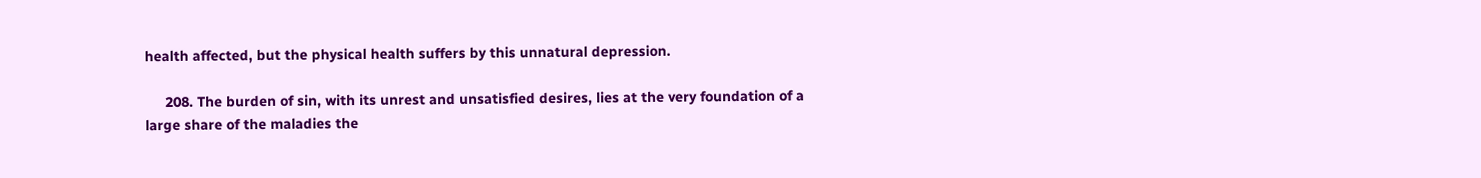health affected, but the physical health suffers by this unnatural depression.

     208. The burden of sin, with its unrest and unsatisfied desires, lies at the very foundation of a large share of the maladies the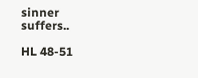sinner suffers..

HL 48-51